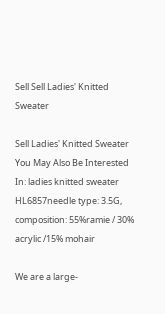Sell Sell Ladies' Knitted Sweater

Sell Ladies' Knitted Sweater You May Also Be Interested In: ladies knitted sweater
HL6857needle type: 3.5G,
composition: 55%ramie / 30% acrylic /15% mohair

We are a large-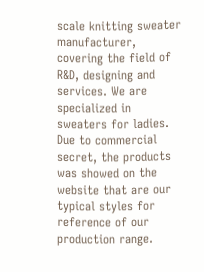scale knitting sweater manufacturer, covering the field of R&D, designing and services. We are specialized in sweaters for ladies. Due to commercial secret, the products was showed on the website that are our typical styles for reference of our production range.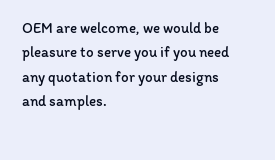OEM are welcome, we would be pleasure to serve you if you need any quotation for your designs and samples.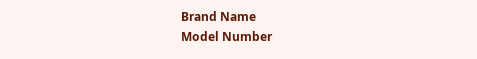Brand Name
Model Number